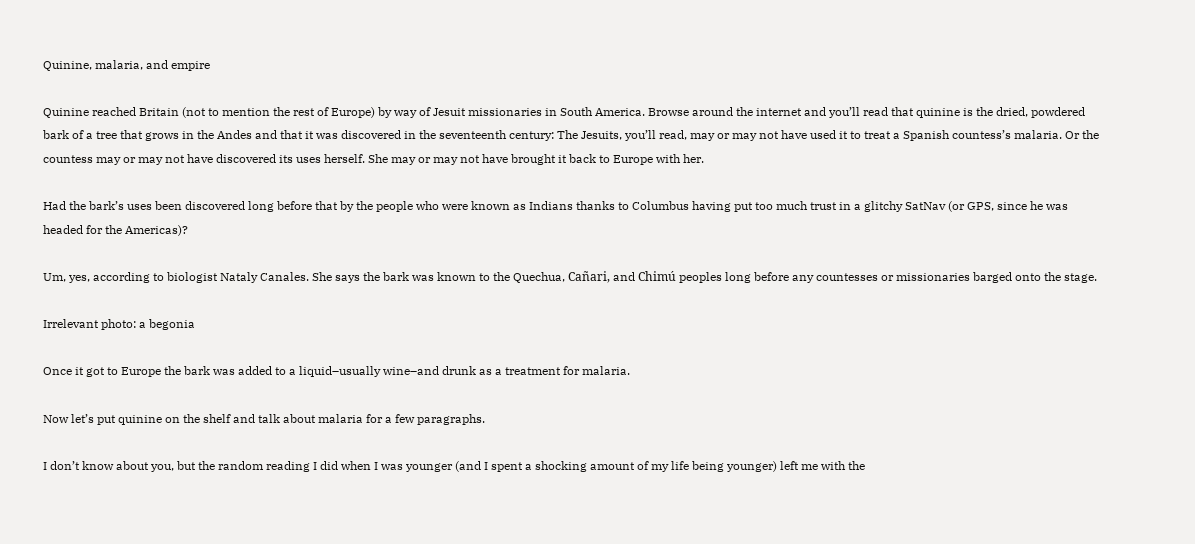Quinine, malaria, and empire

Quinine reached Britain (not to mention the rest of Europe) by way of Jesuit missionaries in South America. Browse around the internet and you’ll read that quinine is the dried, powdered bark of a tree that grows in the Andes and that it was discovered in the seventeenth century: The Jesuits, you’ll read, may or may not have used it to treat a Spanish countess’s malaria. Or the countess may or may not have discovered its uses herself. She may or may not have brought it back to Europe with her.

Had the bark’s uses been discovered long before that by the people who were known as Indians thanks to Columbus having put too much trust in a glitchy SatNav (or GPS, since he was headed for the Americas)?

Um, yes, according to biologist Nataly Canales. She says the bark was known to the Quechua, Cañari, and Chimú peoples long before any countesses or missionaries barged onto the stage.

Irrelevant photo: a begonia

Once it got to Europe the bark was added to a liquid–usually wine–and drunk as a treatment for malaria.

Now let’s put quinine on the shelf and talk about malaria for a few paragraphs.

I don’t know about you, but the random reading I did when I was younger (and I spent a shocking amount of my life being younger) left me with the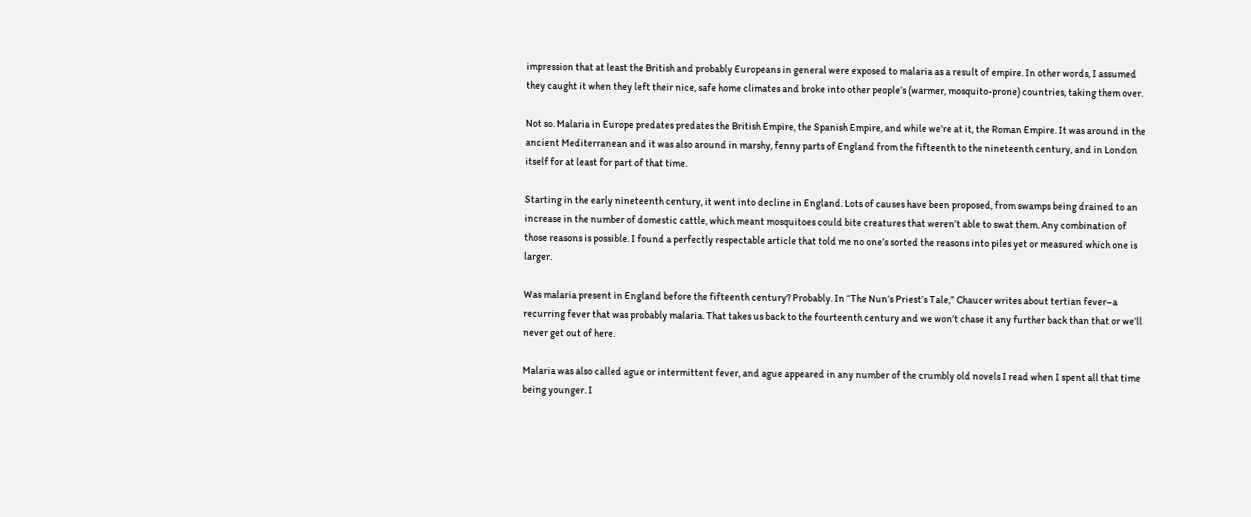impression that at least the British and probably Europeans in general were exposed to malaria as a result of empire. In other words, I assumed they caught it when they left their nice, safe home climates and broke into other people’s (warmer, mosquito-prone) countries, taking them over.

Not so. Malaria in Europe predates predates the British Empire, the Spanish Empire, and while we’re at it, the Roman Empire. It was around in the ancient Mediterranean and it was also around in marshy, fenny parts of England from the fifteenth to the nineteenth century, and in London itself for at least for part of that time.

Starting in the early nineteenth century, it went into decline in England. Lots of causes have been proposed, from swamps being drained to an increase in the number of domestic cattle, which meant mosquitoes could bite creatures that weren’t able to swat them. Any combination of those reasons is possible. I found a perfectly respectable article that told me no one’s sorted the reasons into piles yet or measured which one is larger.

Was malaria present in England before the fifteenth century? Probably. In “The Nun’s Priest’s Tale,” Chaucer writes about tertian fever–a recurring fever that was probably malaria. That takes us back to the fourteenth century and we won’t chase it any further back than that or we’ll never get out of here.

Malaria was also called ague or intermittent fever, and ague appeared in any number of the crumbly old novels I read when I spent all that time being younger. I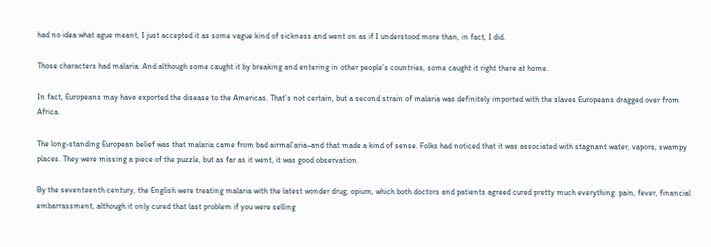had no idea what ague meant, I just accepted it as some vague kind of sickness and went on as if I understood more than, in fact, I did.

Those characters had malaria. And although some caught it by breaking and entering in other people’s countries, some caught it right there at home.

In fact, Europeans may have exported the disease to the Americas. That’s not certain, but a second strain of malaria was definitely imported with the slaves Europeans dragged over from Africa.

The long-standing European belief was that malaria came from bad airmal’aria–and that made a kind of sense. Folks had noticed that it was associated with stagnant water, vapors, swampy places. They were missing a piece of the puzzle, but as far as it went, it was good observation.

By the seventeenth century, the English were treating malaria with the latest wonder drug, opium, which both doctors and patients agreed cured pretty much everything: pain, fever, financial embarrassment, although it only cured that last problem if you were selling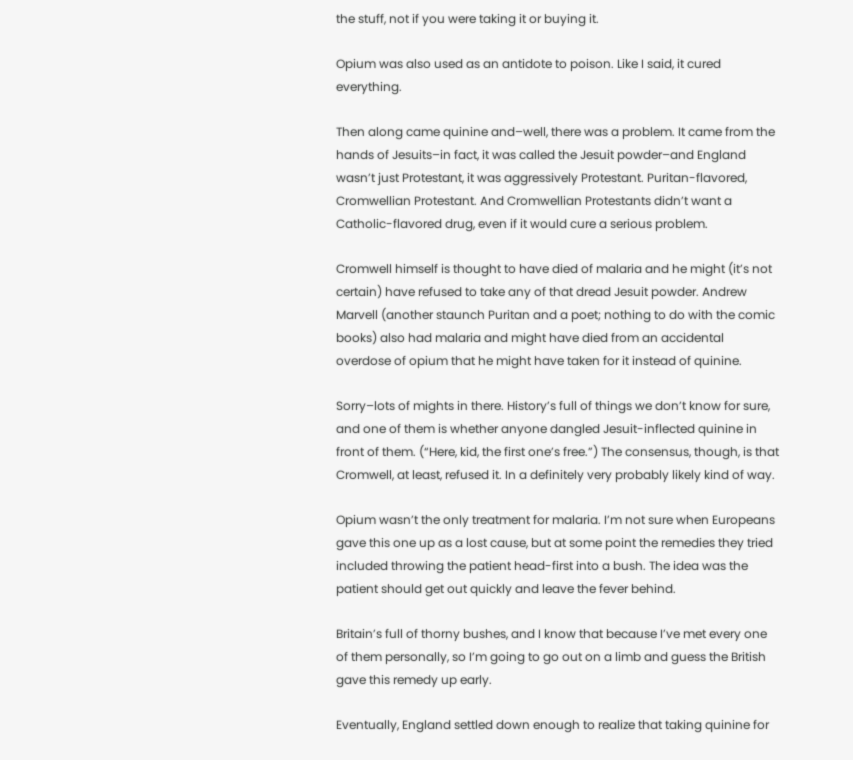the stuff, not if you were taking it or buying it.

Opium was also used as an antidote to poison. Like I said, it cured everything.

Then along came quinine and–well, there was a problem. It came from the hands of Jesuits–in fact, it was called the Jesuit powder–and England wasn’t just Protestant, it was aggressively Protestant. Puritan-flavored, Cromwellian Protestant. And Cromwellian Protestants didn’t want a Catholic-flavored drug, even if it would cure a serious problem.

Cromwell himself is thought to have died of malaria and he might (it’s not certain) have refused to take any of that dread Jesuit powder. Andrew Marvell (another staunch Puritan and a poet; nothing to do with the comic books) also had malaria and might have died from an accidental overdose of opium that he might have taken for it instead of quinine.

Sorry–lots of mights in there. History’s full of things we don’t know for sure, and one of them is whether anyone dangled Jesuit-inflected quinine in front of them. (“Here, kid, the first one’s free.”) The consensus, though, is that Cromwell, at least, refused it. In a definitely very probably likely kind of way.

Opium wasn’t the only treatment for malaria. I’m not sure when Europeans gave this one up as a lost cause, but at some point the remedies they tried included throwing the patient head-first into a bush. The idea was the patient should get out quickly and leave the fever behind.

Britain’s full of thorny bushes, and I know that because I’ve met every one of them personally, so I’m going to go out on a limb and guess the British gave this remedy up early.

Eventually, England settled down enough to realize that taking quinine for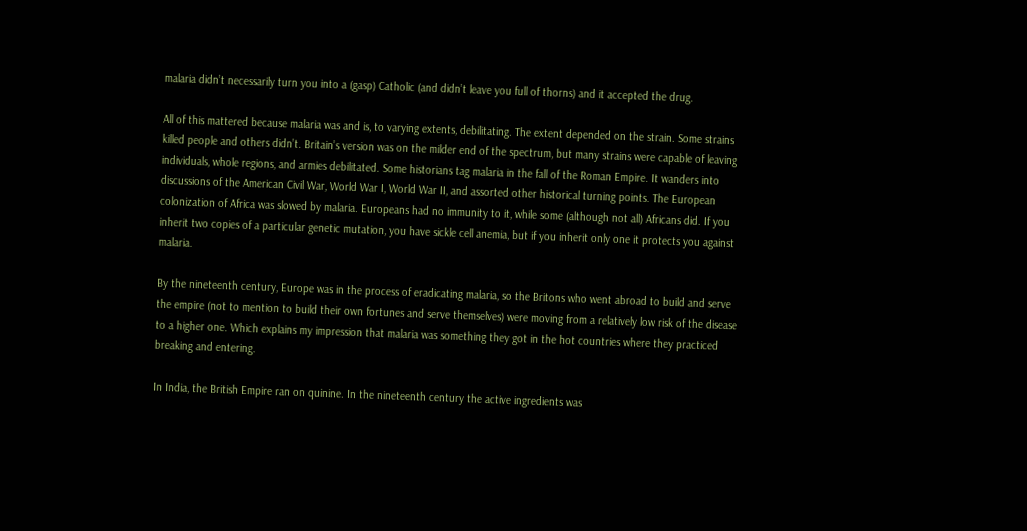malaria didn’t necessarily turn you into a (gasp) Catholic (and didn’t leave you full of thorns) and it accepted the drug.

All of this mattered because malaria was and is, to varying extents, debilitating. The extent depended on the strain. Some strains killed people and others didn’t. Britain’s version was on the milder end of the spectrum, but many strains were capable of leaving individuals, whole regions, and armies debilitated. Some historians tag malaria in the fall of the Roman Empire. It wanders into discussions of the American Civil War, World War I, World War II, and assorted other historical turning points. The European colonization of Africa was slowed by malaria. Europeans had no immunity to it, while some (although not all) Africans did. If you inherit two copies of a particular genetic mutation, you have sickle cell anemia, but if you inherit only one it protects you against malaria.

By the nineteenth century, Europe was in the process of eradicating malaria, so the Britons who went abroad to build and serve the empire (not to mention to build their own fortunes and serve themselves) were moving from a relatively low risk of the disease to a higher one. Which explains my impression that malaria was something they got in the hot countries where they practiced breaking and entering.

In India, the British Empire ran on quinine. In the nineteenth century the active ingredients was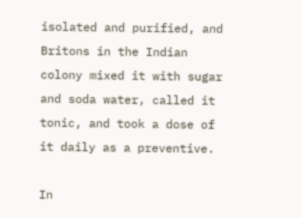isolated and purified, and Britons in the Indian colony mixed it with sugar and soda water, called it tonic, and took a dose of it daily as a preventive.

In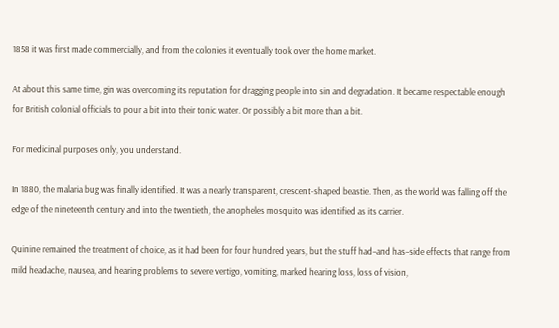1858 it was first made commercially, and from the colonies it eventually took over the home market.

At about this same time, gin was overcoming its reputation for dragging people into sin and degradation. It became respectable enough for British colonial officials to pour a bit into their tonic water. Or possibly a bit more than a bit.

For medicinal purposes only, you understand.

In 1880, the malaria bug was finally identified. It was a nearly transparent, crescent-shaped beastie. Then, as the world was falling off the edge of the nineteenth century and into the twentieth, the anopheles mosquito was identified as its carrier.

Quinine remained the treatment of choice, as it had been for four hundred years, but the stuff had–and has–side effects that range from mild headache, nausea, and hearing problems to severe vertigo, vomiting, marked hearing loss, loss of vision,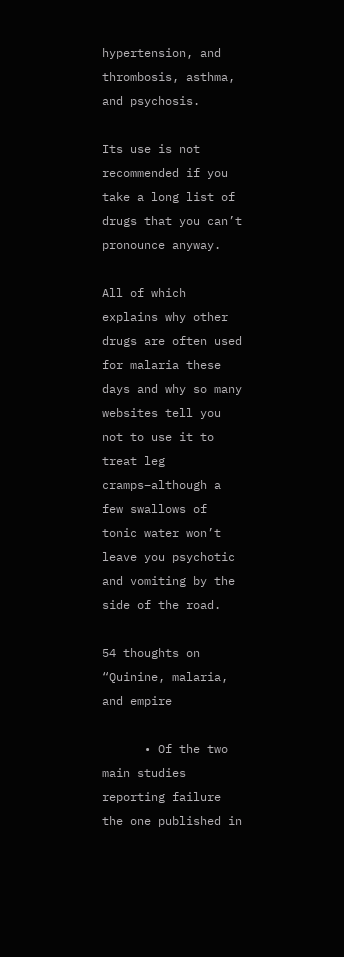hypertension, and thrombosis, asthma, and psychosis.

Its use is not recommended if you take a long list of drugs that you can’t pronounce anyway.

All of which explains why other drugs are often used for malaria these days and why so many websites tell you not to use it to treat leg cramps–although a few swallows of tonic water won’t leave you psychotic and vomiting by the side of the road.

54 thoughts on “Quinine, malaria, and empire

      • Of the two main studies reporting failure the one published in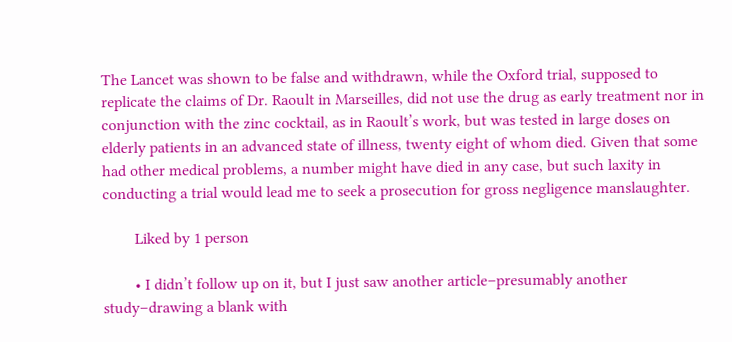The Lancet was shown to be false and withdrawn, while the Oxford trial, supposed to replicate the claims of Dr. Raoult in Marseilles, did not use the drug as early treatment nor in conjunction with the zinc cocktail, as in Raoult’s work, but was tested in large doses on elderly patients in an advanced state of illness, twenty eight of whom died. Given that some had other medical problems, a number might have died in any case, but such laxity in conducting a trial would lead me to seek a prosecution for gross negligence manslaughter.

        Liked by 1 person

        • I didn’t follow up on it, but I just saw another article–presumably another study–drawing a blank with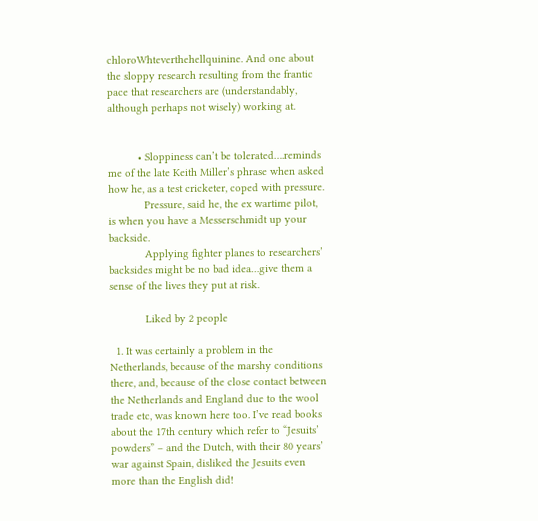chloroWhteverthehellquinine. And one about the sloppy research resulting from the frantic pace that researchers are (understandably, although perhaps not wisely) working at.


          • Sloppiness can’t be tolerated….reminds me of the late Keith Miller’s phrase when asked how he, as a test cricketer, coped with pressure.
            Pressure, said he, the ex wartime pilot, is when you have a Messerschmidt up your backside.
            Applying fighter planes to researchers’ backsides might be no bad idea…give them a sense of the lives they put at risk.

            Liked by 2 people

  1. It was certainly a problem in the Netherlands, because of the marshy conditions there, and, because of the close contact between the Netherlands and England due to the wool trade etc, was known here too. I’ve read books about the 17th century which refer to “Jesuits’ powders” – and the Dutch, with their 80 years’ war against Spain, disliked the Jesuits even more than the English did!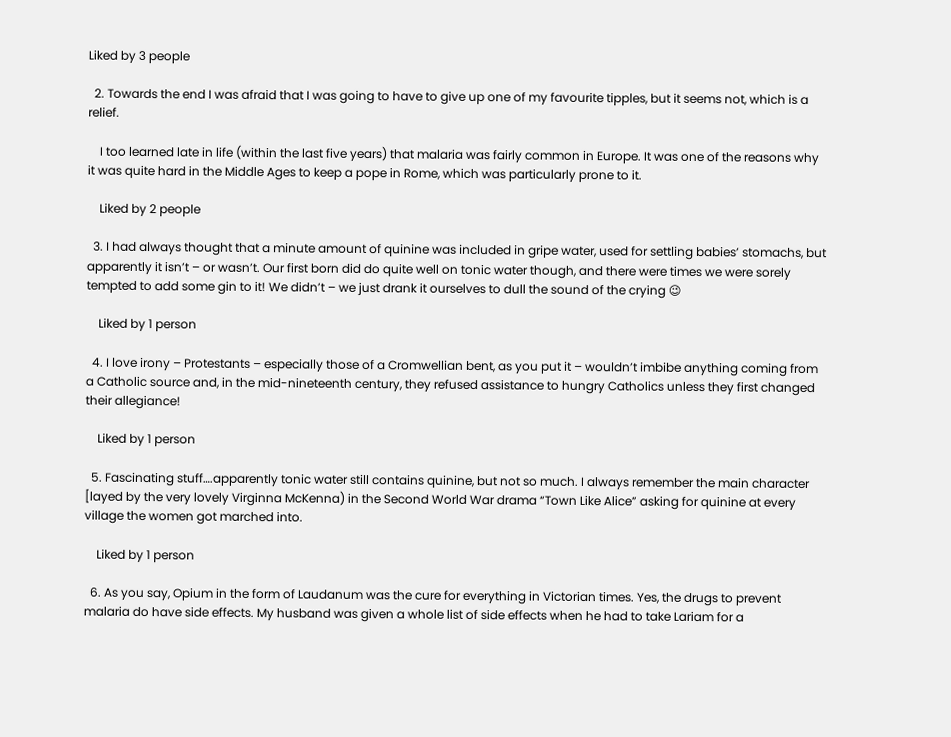Liked by 3 people

  2. Towards the end I was afraid that I was going to have to give up one of my favourite tipples, but it seems not, which is a relief.

    I too learned late in life (within the last five years) that malaria was fairly common in Europe. It was one of the reasons why it was quite hard in the Middle Ages to keep a pope in Rome, which was particularly prone to it.

    Liked by 2 people

  3. I had always thought that a minute amount of quinine was included in gripe water, used for settling babies’ stomachs, but apparently it isn’t – or wasn’t. Our first born did do quite well on tonic water though, and there were times we were sorely tempted to add some gin to it! We didn’t – we just drank it ourselves to dull the sound of the crying 😉

    Liked by 1 person

  4. I love irony – Protestants – especially those of a Cromwellian bent, as you put it – wouldn’t imbibe anything coming from a Catholic source and, in the mid-nineteenth century, they refused assistance to hungry Catholics unless they first changed their allegiance!

    Liked by 1 person

  5. Fascinating stuff….apparently tonic water still contains quinine, but not so much. I always remember the main character [layed by the very lovely Virginna McKenna) in the Second World War drama “Town Like Alice” asking for quinine at every village the women got marched into.

    Liked by 1 person

  6. As you say, Opium in the form of Laudanum was the cure for everything in Victorian times. Yes, the drugs to prevent malaria do have side effects. My husband was given a whole list of side effects when he had to take Lariam for a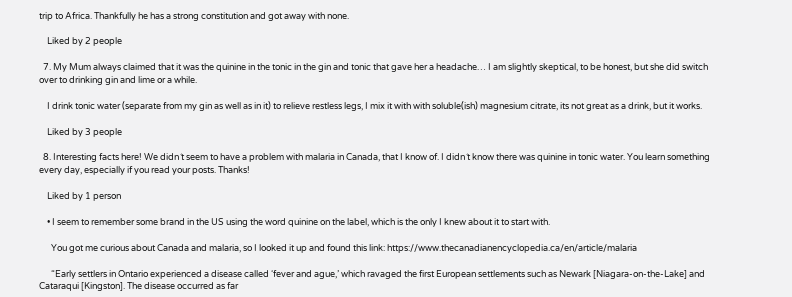trip to Africa. Thankfully he has a strong constitution and got away with none.

    Liked by 2 people

  7. My Mum always claimed that it was the quinine in the tonic in the gin and tonic that gave her a headache… I am slightly skeptical, to be honest, but she did switch over to drinking gin and lime or a while.

    I drink tonic water (separate from my gin as well as in it) to relieve restless legs, I mix it with with soluble(ish) magnesium citrate, its not great as a drink, but it works.

    Liked by 3 people

  8. Interesting facts here! We didn´t seem to have a problem with malaria in Canada, that I know of. I didn´t know there was quinine in tonic water. You learn something every day, especially if you read your posts. Thanks!

    Liked by 1 person

    • I seem to remember some brand in the US using the word quinine on the label, which is the only I knew about it to start with.

      You got me curious about Canada and malaria, so I looked it up and found this link: https://www.thecanadianencyclopedia.ca/en/article/malaria

      “Early settlers in Ontario experienced a disease called ‘fever and ague,’ which ravaged the first European settlements such as Newark [Niagara-on-the-Lake] and Cataraqui [Kingston]. The disease occurred as far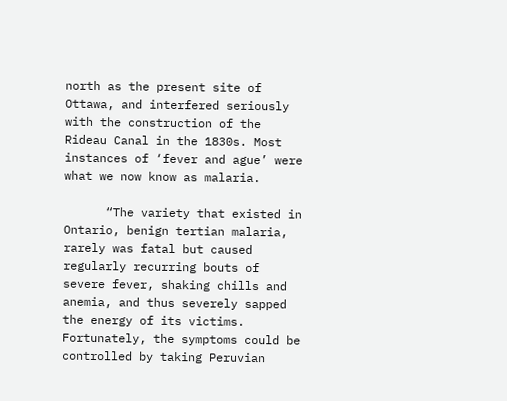north as the present site of Ottawa, and interfered seriously with the construction of the Rideau Canal in the 1830s. Most instances of ‘fever and ague’ were what we now know as malaria.

      “The variety that existed in Ontario, benign tertian malaria, rarely was fatal but caused regularly recurring bouts of severe fever, shaking chills and anemia, and thus severely sapped the energy of its victims. Fortunately, the symptoms could be controlled by taking Peruvian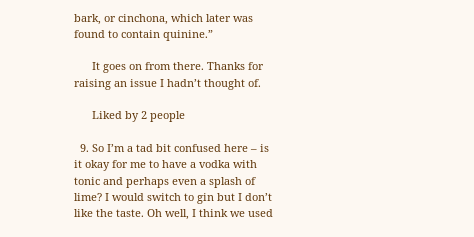bark, or cinchona, which later was found to contain quinine.”

      It goes on from there. Thanks for raising an issue I hadn’t thought of.

      Liked by 2 people

  9. So I’m a tad bit confused here – is it okay for me to have a vodka with tonic and perhaps even a splash of lime? I would switch to gin but I don’t like the taste. Oh well, I think we used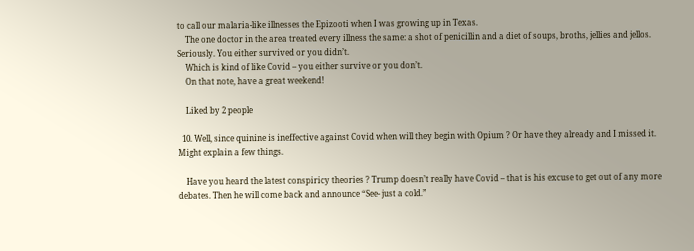to call our malaria-like illnesses the Epizooti when I was growing up in Texas.
    The one doctor in the area treated every illness the same: a shot of penicillin and a diet of soups, broths, jellies and jellos. Seriously. You either survived or you didn’t.
    Which is kind of like Covid – you either survive or you don’t.
    On that note, have a great weekend!

    Liked by 2 people

  10. Well, since quinine is ineffective against Covid when will they begin with Opium ? Or have they already and I missed it. Might explain a few things.

    Have you heard the latest conspiricy theories ? Trump doesn’t really have Covid – that is his excuse to get out of any more debates. Then he will come back and announce “See- just a cold.”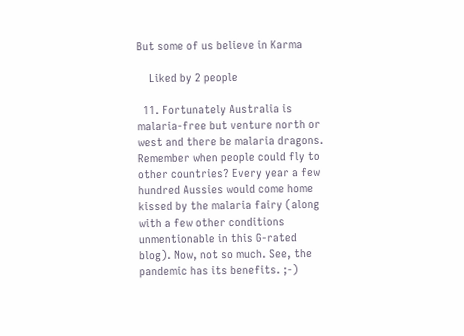But some of us believe in Karma

    Liked by 2 people

  11. Fortunately Australia is malaria-free but venture north or west and there be malaria dragons. Remember when people could fly to other countries? Every year a few hundred Aussies would come home kissed by the malaria fairy (along with a few other conditions unmentionable in this G-rated blog). Now, not so much. See, the pandemic has its benefits. ;-)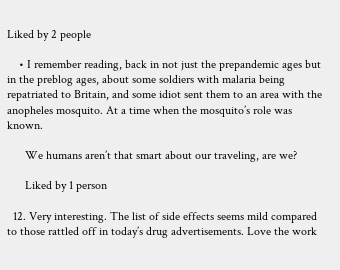Liked by 2 people

    • I remember reading, back in not just the prepandemic ages but in the preblog ages, about some soldiers with malaria being repatriated to Britain, and some idiot sent them to an area with the anopheles mosquito. At a time when the mosquito’s role was known.

      We humans aren’t that smart about our traveling, are we?

      Liked by 1 person

  12. Very interesting. The list of side effects seems mild compared to those rattled off in today’s drug advertisements. Love the work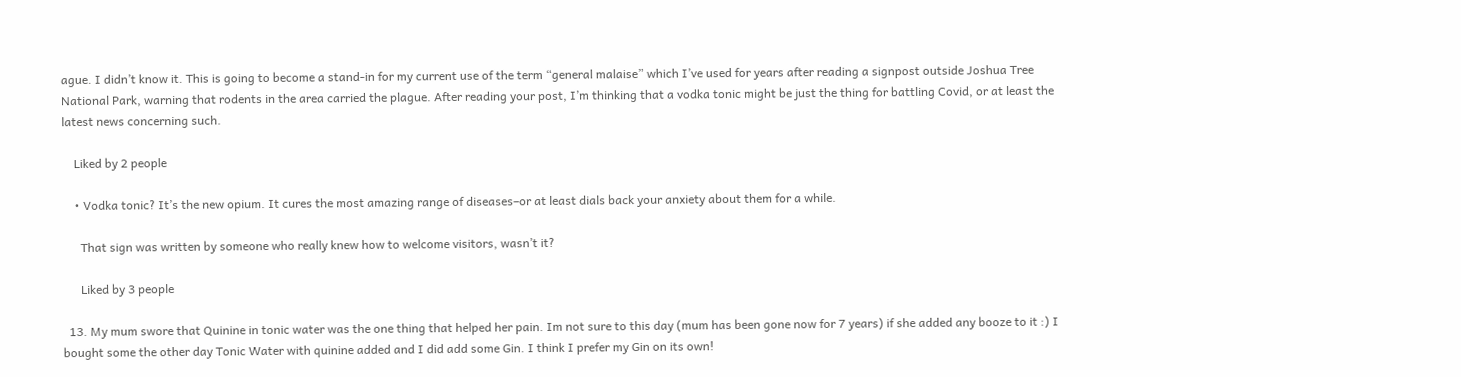ague. I didn’t know it. This is going to become a stand-in for my current use of the term “general malaise” which I’ve used for years after reading a signpost outside Joshua Tree National Park, warning that rodents in the area carried the plague. After reading your post, I’m thinking that a vodka tonic might be just the thing for battling Covid, or at least the latest news concerning such.

    Liked by 2 people

    • Vodka tonic? It’s the new opium. It cures the most amazing range of diseases–or at least dials back your anxiety about them for a while.

      That sign was written by someone who really knew how to welcome visitors, wasn’t it?

      Liked by 3 people

  13. My mum swore that Quinine in tonic water was the one thing that helped her pain. Im not sure to this day (mum has been gone now for 7 years) if she added any booze to it :) I bought some the other day Tonic Water with quinine added and I did add some Gin. I think I prefer my Gin on its own!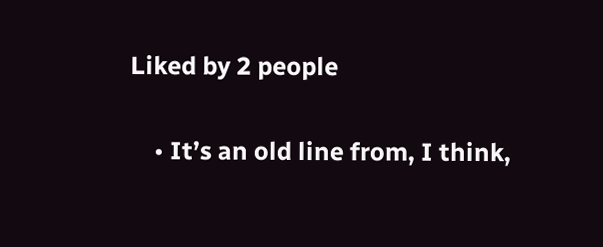Liked by 2 people

    • It’s an old line from, I think,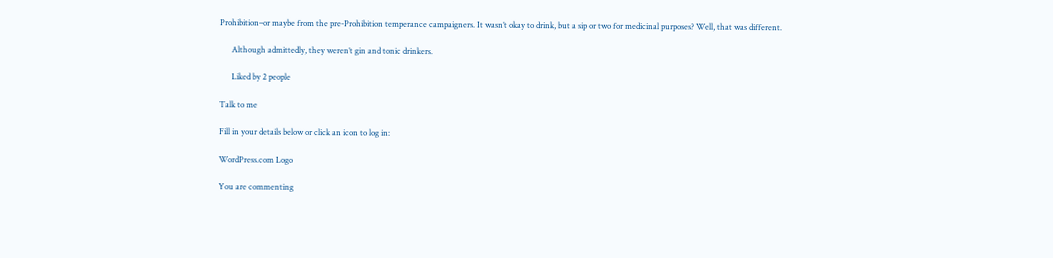Prohibition–or maybe from the pre-Prohibition temperance campaigners. It wasn’t okay to drink, but a sip or two for medicinal purposes? Well, that was different.

      Although admittedly, they weren’t gin and tonic drinkers.

      Liked by 2 people

Talk to me

Fill in your details below or click an icon to log in:

WordPress.com Logo

You are commenting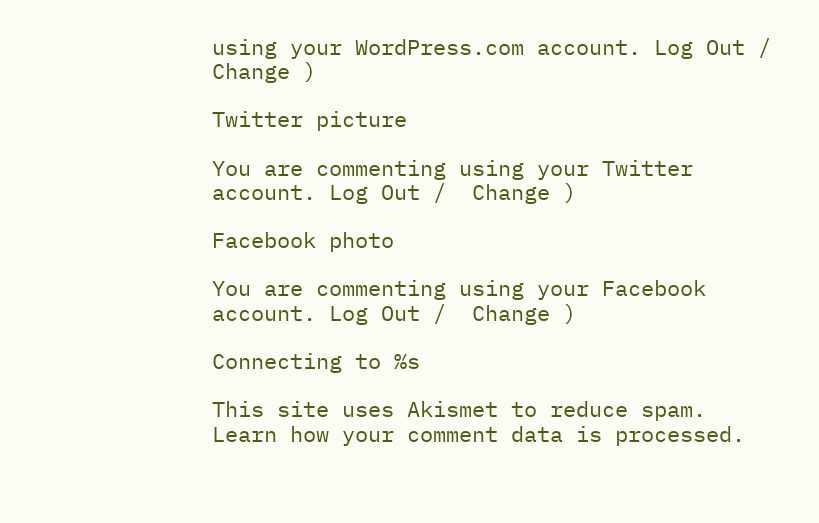using your WordPress.com account. Log Out /  Change )

Twitter picture

You are commenting using your Twitter account. Log Out /  Change )

Facebook photo

You are commenting using your Facebook account. Log Out /  Change )

Connecting to %s

This site uses Akismet to reduce spam. Learn how your comment data is processed.